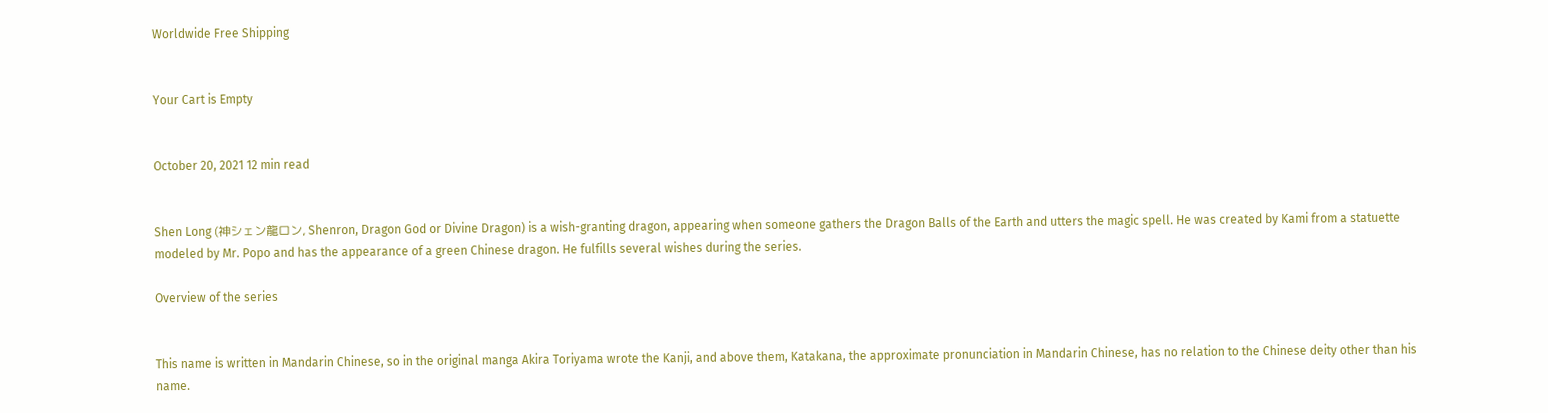Worldwide Free Shipping


Your Cart is Empty


October 20, 2021 12 min read


Shen Long (神シェン龍ロン, Shenron, Dragon God or Divine Dragon) is a wish-granting dragon, appearing when someone gathers the Dragon Balls of the Earth and utters the magic spell. He was created by Kami from a statuette modeled by Mr. Popo and has the appearance of a green Chinese dragon. He fulfills several wishes during the series.

Overview of the series


This name is written in Mandarin Chinese, so in the original manga Akira Toriyama wrote the Kanji, and above them, Katakana, the approximate pronunciation in Mandarin Chinese, has no relation to the Chinese deity other than his name.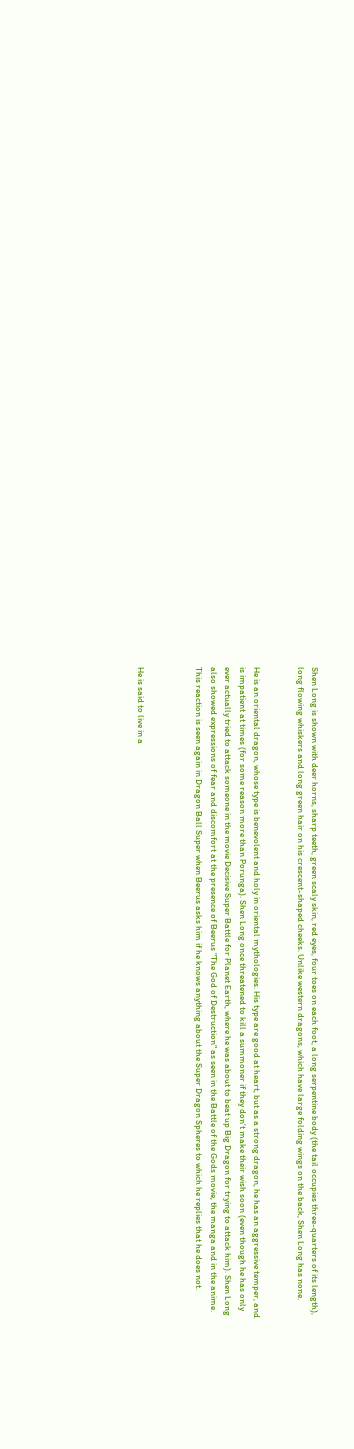Shen Long is shown with deer horns, sharp teeth, green scaly skin, red eyes, four toes on each foot, a long serpentine body (the tail occupies three-quarters of its length), long flowing whiskers and long green hair on his crescent-shaped cheeks. Unlike western dragons, which have large folding wings on the back, Shen Long has none.


He is an oriental dragon, whose type is benevolent and holy in oriental mythologies. His type are good at heart, but as a strong dragon, he has an aggressive temper, and is impatient at times (for some reason more than Porunga). Shen Long once threatened to kill a summoner if they don't make their wish soon (even though he has only ever actually tried to attack someone in the movie Decisive Super Battle for Planet Earth, where he was about to beat up Big Dragon for trying to attack him). Shen Long also showed expressions of fear and discomfort at the presence of Beerus "The God of Destruction" as seen in the Battle of the Gods movie, the manga and in the anime. This reaction is seen again in Dragon Ball Super when Beerus asks him if he knows anything about the Super Dragon Spheres to which he replies that he does not.



He is said to live in a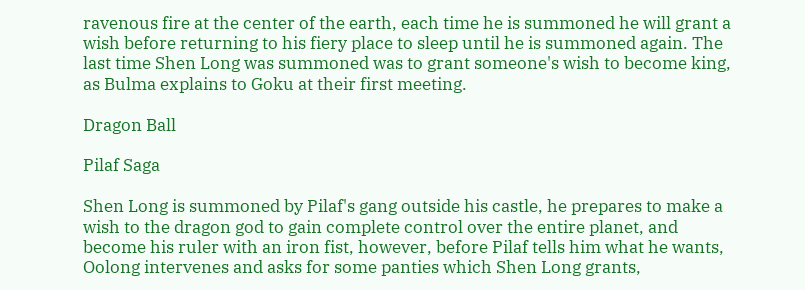ravenous fire at the center of the earth, each time he is summoned he will grant a wish before returning to his fiery place to sleep until he is summoned again. The last time Shen Long was summoned was to grant someone's wish to become king, as Bulma explains to Goku at their first meeting.

Dragon Ball

Pilaf Saga

Shen Long is summoned by Pilaf's gang outside his castle, he prepares to make a wish to the dragon god to gain complete control over the entire planet, and become his ruler with an iron fist, however, before Pilaf tells him what he wants, Oolong intervenes and asks for some panties which Shen Long grants,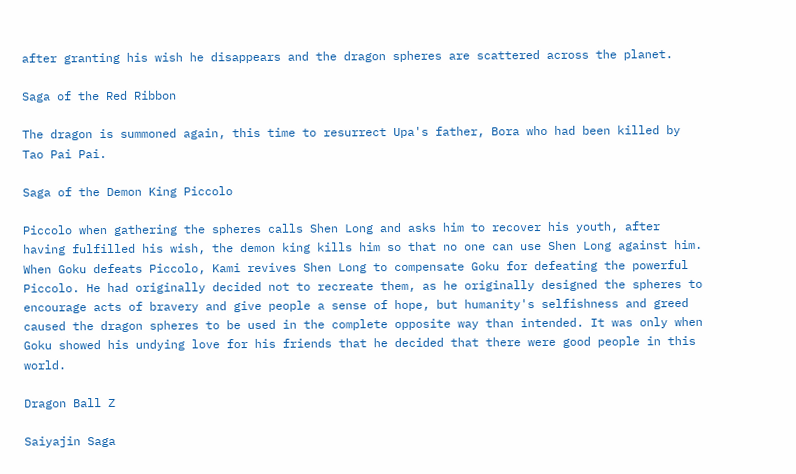after granting his wish he disappears and the dragon spheres are scattered across the planet.

Saga of the Red Ribbon

The dragon is summoned again, this time to resurrect Upa's father, Bora who had been killed by Tao Pai Pai.

Saga of the Demon King Piccolo

Piccolo when gathering the spheres calls Shen Long and asks him to recover his youth, after having fulfilled his wish, the demon king kills him so that no one can use Shen Long against him. When Goku defeats Piccolo, Kami revives Shen Long to compensate Goku for defeating the powerful Piccolo. He had originally decided not to recreate them, as he originally designed the spheres to encourage acts of bravery and give people a sense of hope, but humanity's selfishness and greed caused the dragon spheres to be used in the complete opposite way than intended. It was only when Goku showed his undying love for his friends that he decided that there were good people in this world.

Dragon Ball Z

Saiyajin Saga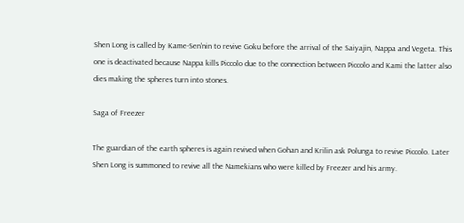Shen Long is called by Kame-Sen'nin to revive Goku before the arrival of the Saiyajin, Nappa and Vegeta. This one is deactivated because Nappa kills Piccolo due to the connection between Piccolo and Kami the latter also dies making the spheres turn into stones.

Saga of Freezer

The guardian of the earth spheres is again revived when Gohan and Krilin ask Polunga to revive Piccolo. Later Shen Long is summoned to revive all the Namekians who were killed by Freezer and his army.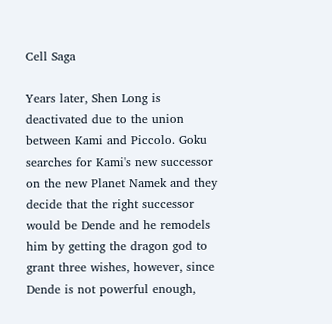Cell Saga

Years later, Shen Long is deactivated due to the union between Kami and Piccolo. Goku searches for Kami's new successor on the new Planet Namek and they decide that the right successor would be Dende and he remodels him by getting the dragon god to grant three wishes, however, since Dende is not powerful enough,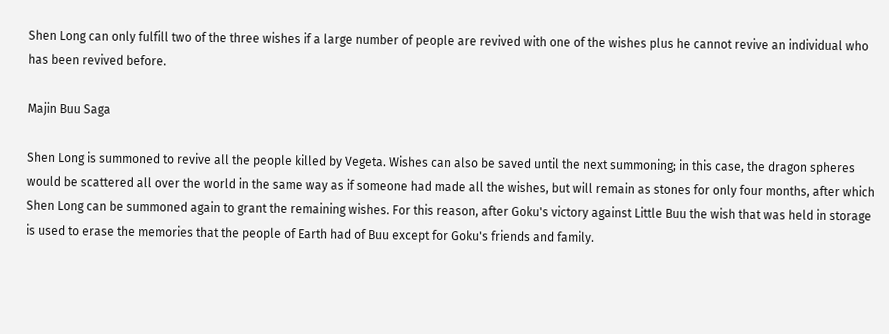Shen Long can only fulfill two of the three wishes if a large number of people are revived with one of the wishes plus he cannot revive an individual who has been revived before.

Majin Buu Saga

Shen Long is summoned to revive all the people killed by Vegeta. Wishes can also be saved until the next summoning; in this case, the dragon spheres would be scattered all over the world in the same way as if someone had made all the wishes, but will remain as stones for only four months, after which Shen Long can be summoned again to grant the remaining wishes. For this reason, after Goku's victory against Little Buu the wish that was held in storage is used to erase the memories that the people of Earth had of Buu except for Goku's friends and family.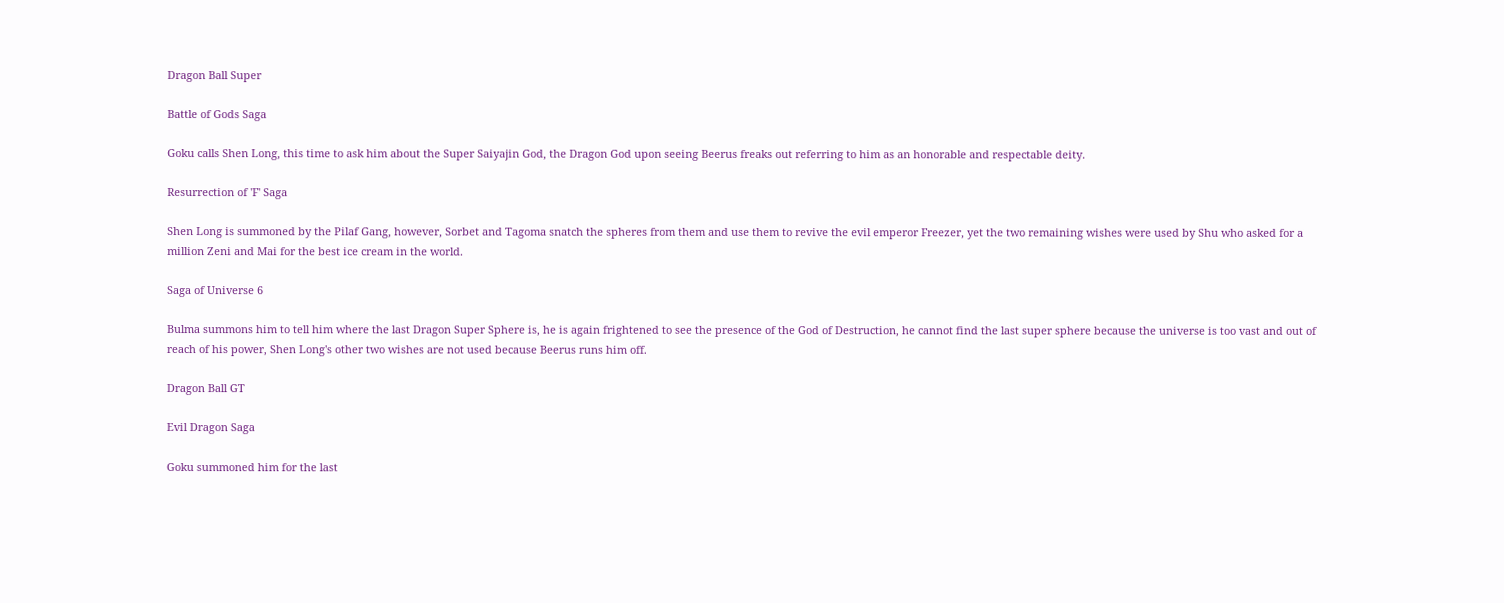Dragon Ball Super

Battle of Gods Saga

Goku calls Shen Long, this time to ask him about the Super Saiyajin God, the Dragon God upon seeing Beerus freaks out referring to him as an honorable and respectable deity.

Resurrection of 'F' Saga

Shen Long is summoned by the Pilaf Gang, however, Sorbet and Tagoma snatch the spheres from them and use them to revive the evil emperor Freezer, yet the two remaining wishes were used by Shu who asked for a million Zeni and Mai for the best ice cream in the world.

Saga of Universe 6

Bulma summons him to tell him where the last Dragon Super Sphere is, he is again frightened to see the presence of the God of Destruction, he cannot find the last super sphere because the universe is too vast and out of reach of his power, Shen Long's other two wishes are not used because Beerus runs him off.

Dragon Ball GT

Evil Dragon Saga

Goku summoned him for the last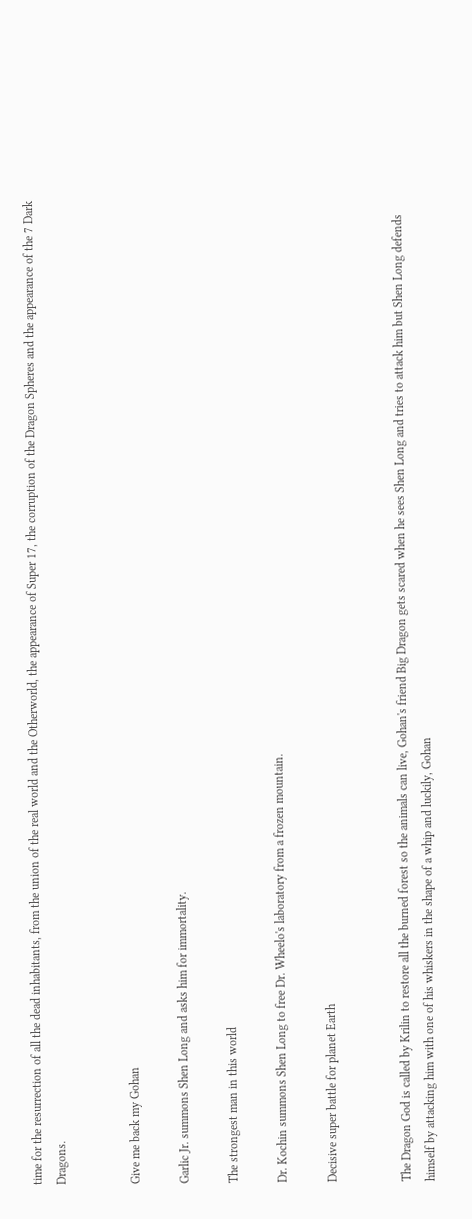time for the resurrection of all the dead inhabitants, from the union of the real world and the Otherworld, the appearance of Super 17, the corruption of the Dragon Spheres and the appearance of the 7 Dark Dragons.


Give me back my Gohan

Garlic Jr. summons Shen Long and asks him for immortality.

The strongest man in this world

Dr. Kochin summons Shen Long to free Dr. Wheelo's laboratory from a frozen mountain.

Decisive super battle for planet Earth


The Dragon God is called by Krilin to restore all the burned forest so the animals can live, Gohan's friend Big Dragon gets scared when he sees Shen Long and tries to attack him but Shen Long defends himself by attacking him with one of his whiskers in the shape of a whip and luckily, Gohan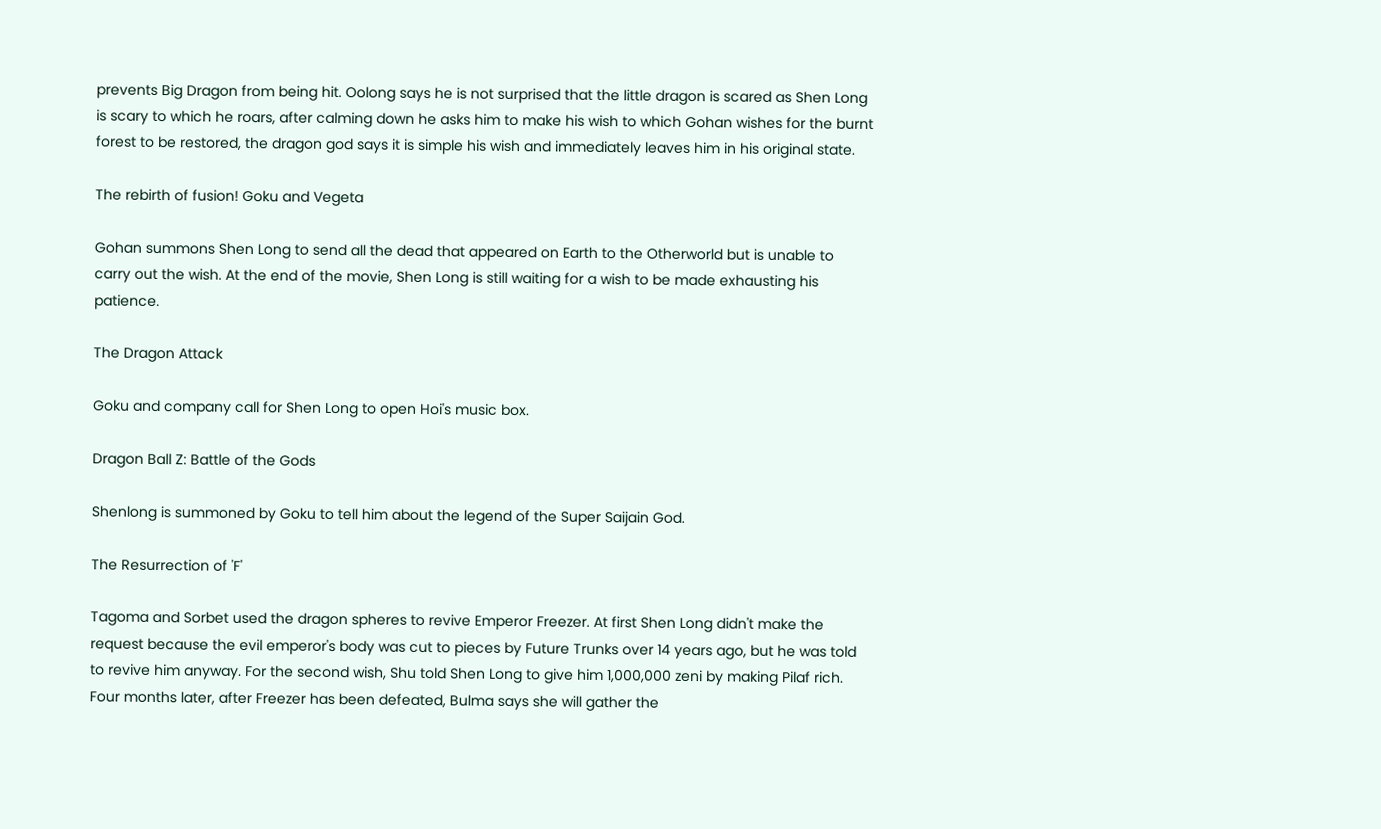prevents Big Dragon from being hit. Oolong says he is not surprised that the little dragon is scared as Shen Long is scary to which he roars, after calming down he asks him to make his wish to which Gohan wishes for the burnt forest to be restored, the dragon god says it is simple his wish and immediately leaves him in his original state.

The rebirth of fusion! Goku and Vegeta

Gohan summons Shen Long to send all the dead that appeared on Earth to the Otherworld but is unable to carry out the wish. At the end of the movie, Shen Long is still waiting for a wish to be made exhausting his patience.

The Dragon Attack

Goku and company call for Shen Long to open Hoi's music box.

Dragon Ball Z: Battle of the Gods

Shenlong is summoned by Goku to tell him about the legend of the Super Saijain God.

The Resurrection of 'F'

Tagoma and Sorbet used the dragon spheres to revive Emperor Freezer. At first Shen Long didn't make the request because the evil emperor's body was cut to pieces by Future Trunks over 14 years ago, but he was told to revive him anyway. For the second wish, Shu told Shen Long to give him 1,000,000 zeni by making Pilaf rich. Four months later, after Freezer has been defeated, Bulma says she will gather the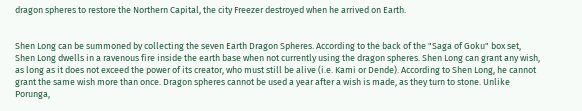dragon spheres to restore the Northern Capital, the city Freezer destroyed when he arrived on Earth.


Shen Long can be summoned by collecting the seven Earth Dragon Spheres. According to the back of the "Saga of Goku" box set, Shen Long dwells in a ravenous fire inside the earth base when not currently using the dragon spheres. Shen Long can grant any wish, as long as it does not exceed the power of its creator, who must still be alive (i.e. Kami or Dende). According to Shen Long, he cannot grant the same wish more than once. Dragon spheres cannot be used a year after a wish is made, as they turn to stone. Unlike Porunga,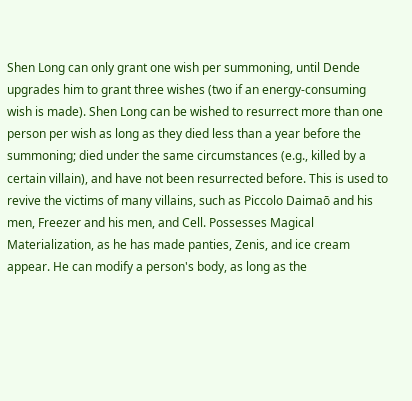Shen Long can only grant one wish per summoning, until Dende upgrades him to grant three wishes (two if an energy-consuming wish is made). Shen Long can be wished to resurrect more than one person per wish as long as they died less than a year before the summoning; died under the same circumstances (e.g., killed by a certain villain), and have not been resurrected before. This is used to revive the victims of many villains, such as Piccolo Daimaō and his men, Freezer and his men, and Cell. Possesses Magical Materialization, as he has made panties, Zenis, and ice cream appear. He can modify a person's body, as long as the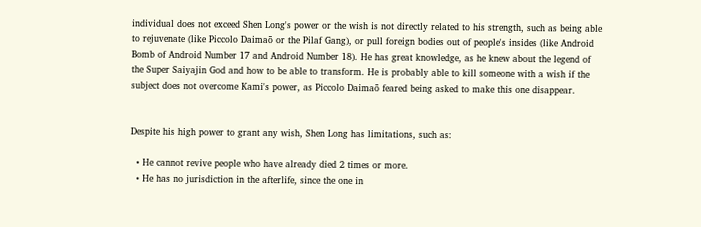individual does not exceed Shen Long's power or the wish is not directly related to his strength, such as being able to rejuvenate (like Piccolo Daimaō or the Pilaf Gang), or pull foreign bodies out of people's insides (like Android Bomb of Android Number 17 and Android Number 18). He has great knowledge, as he knew about the legend of the Super Saiyajin God and how to be able to transform. He is probably able to kill someone with a wish if the subject does not overcome Kami's power, as Piccolo Daimaō feared being asked to make this one disappear.


Despite his high power to grant any wish, Shen Long has limitations, such as:

  • He cannot revive people who have already died 2 times or more.
  • He has no jurisdiction in the afterlife, since the one in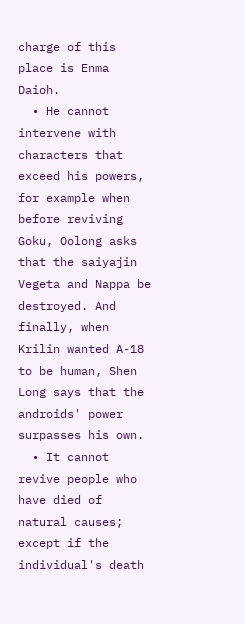charge of this place is Enma Daioh.
  • He cannot intervene with characters that exceed his powers, for example when before reviving Goku, Oolong asks that the saiyajin Vegeta and Nappa be destroyed. And finally, when Krilin wanted A-18 to be human, Shen Long says that the androids' power surpasses his own.
  • It cannot revive people who have died of natural causes; except if the individual's death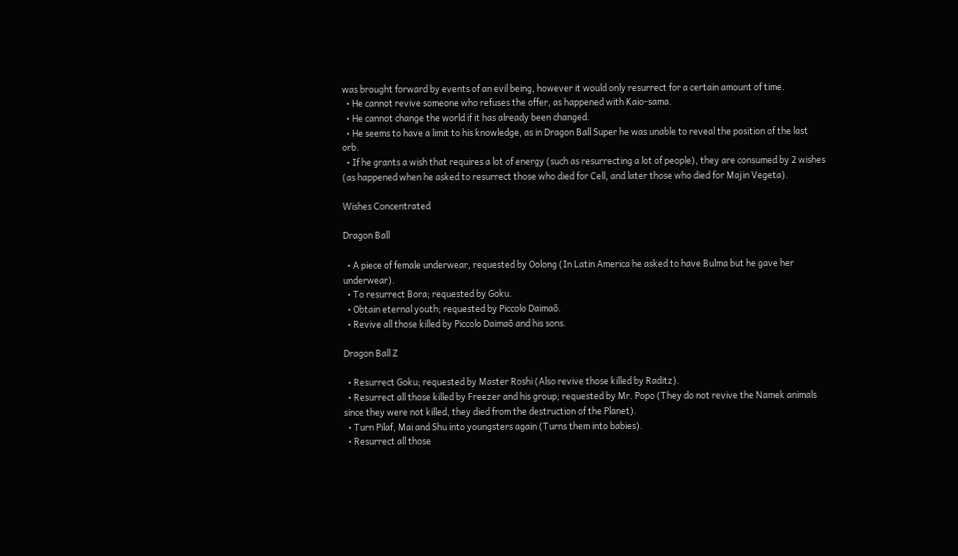was brought forward by events of an evil being, however it would only resurrect for a certain amount of time.
  • He cannot revive someone who refuses the offer, as happened with Kaio-sama.
  • He cannot change the world if it has already been changed.
  • He seems to have a limit to his knowledge, as in Dragon Ball Super he was unable to reveal the position of the last orb.
  • If he grants a wish that requires a lot of energy (such as resurrecting a lot of people), they are consumed by 2 wishes (as happened when he asked to resurrect those who died for Cell, and later those who died for Majin Vegeta).

Wishes Concentrated

Dragon Ball

  • A piece of female underwear, requested by Oolong (In Latin America he asked to have Bulma but he gave her underwear).
  • To resurrect Bora; requested by Goku.
  • Obtain eternal youth; requested by Piccolo Daimaō.
  • Revive all those killed by Piccolo Daimaō and his sons.

Dragon Ball Z

  • Resurrect Goku; requested by Master Roshi (Also revive those killed by Raditz).
  • Resurrect all those killed by Freezer and his group; requested by Mr. Popo (They do not revive the Namek animals since they were not killed, they died from the destruction of the Planet).
  • Turn Pilaf, Mai and Shu into youngsters again (Turns them into babies).
  • Resurrect all those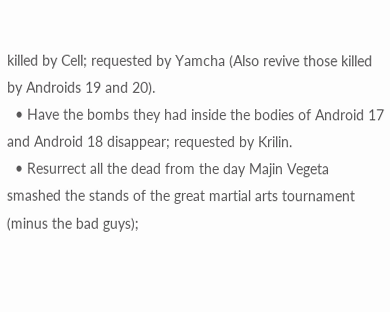killed by Cell; requested by Yamcha (Also revive those killed by Androids 19 and 20).
  • Have the bombs they had inside the bodies of Android 17 and Android 18 disappear; requested by Krilin.
  • Resurrect all the dead from the day Majin Vegeta smashed the stands of the great martial arts tournament (minus the bad guys);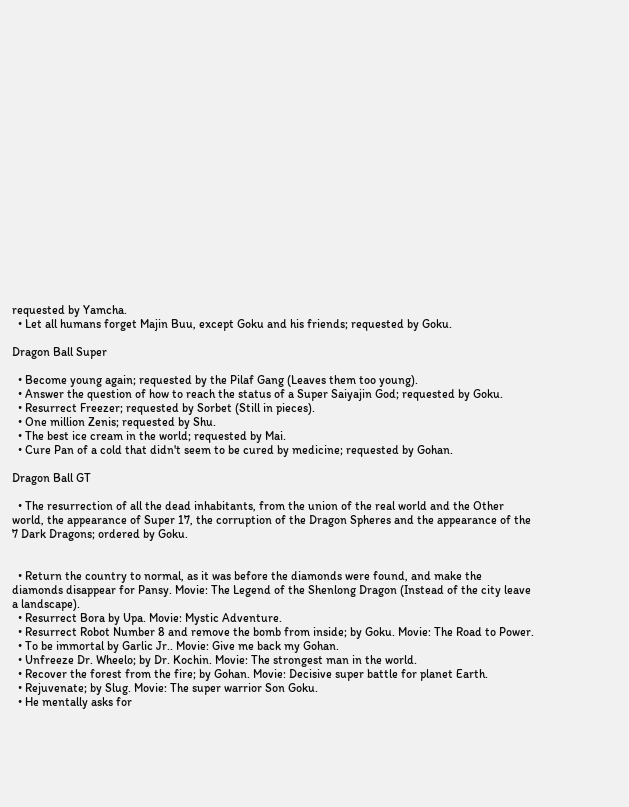requested by Yamcha.
  • Let all humans forget Majin Buu, except Goku and his friends; requested by Goku.

Dragon Ball Super

  • Become young again; requested by the Pilaf Gang (Leaves them too young).
  • Answer the question of how to reach the status of a Super Saiyajin God; requested by Goku.
  • Resurrect Freezer; requested by Sorbet (Still in pieces).
  • One million Zenis; requested by Shu.
  • The best ice cream in the world; requested by Mai.
  • Cure Pan of a cold that didn't seem to be cured by medicine; requested by Gohan.

Dragon Ball GT

  • The resurrection of all the dead inhabitants, from the union of the real world and the Other world, the appearance of Super 17, the corruption of the Dragon Spheres and the appearance of the 7 Dark Dragons; ordered by Goku.


  • Return the country to normal, as it was before the diamonds were found, and make the diamonds disappear for Pansy. Movie: The Legend of the Shenlong Dragon (Instead of the city leave a landscape).
  • Resurrect Bora by Upa. Movie: Mystic Adventure.
  • Resurrect Robot Number 8 and remove the bomb from inside; by Goku. Movie: The Road to Power.
  • To be immortal by Garlic Jr.. Movie: Give me back my Gohan.
  • Unfreeze Dr. Wheelo; by Dr. Kochin. Movie: The strongest man in the world.
  • Recover the forest from the fire; by Gohan. Movie: Decisive super battle for planet Earth.
  • Rejuvenate; by Slug. Movie: The super warrior Son Goku.
  • He mentally asks for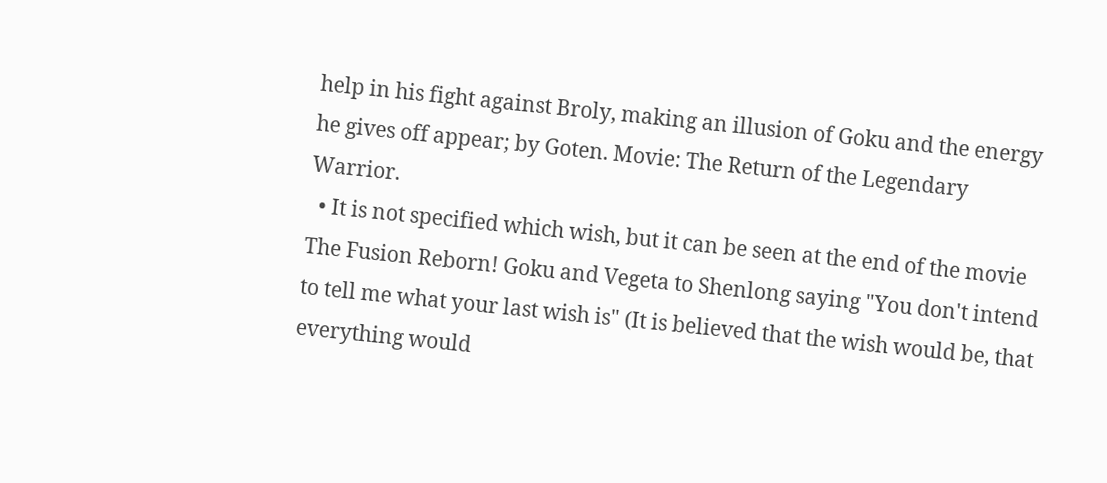help in his fight against Broly, making an illusion of Goku and the energy he gives off appear; by Goten. Movie: The Return of the Legendary Warrior.
  • It is not specified which wish, but it can be seen at the end of the movie The Fusion Reborn! Goku and Vegeta to Shenlong saying "You don't intend to tell me what your last wish is" (It is believed that the wish would be, that everything would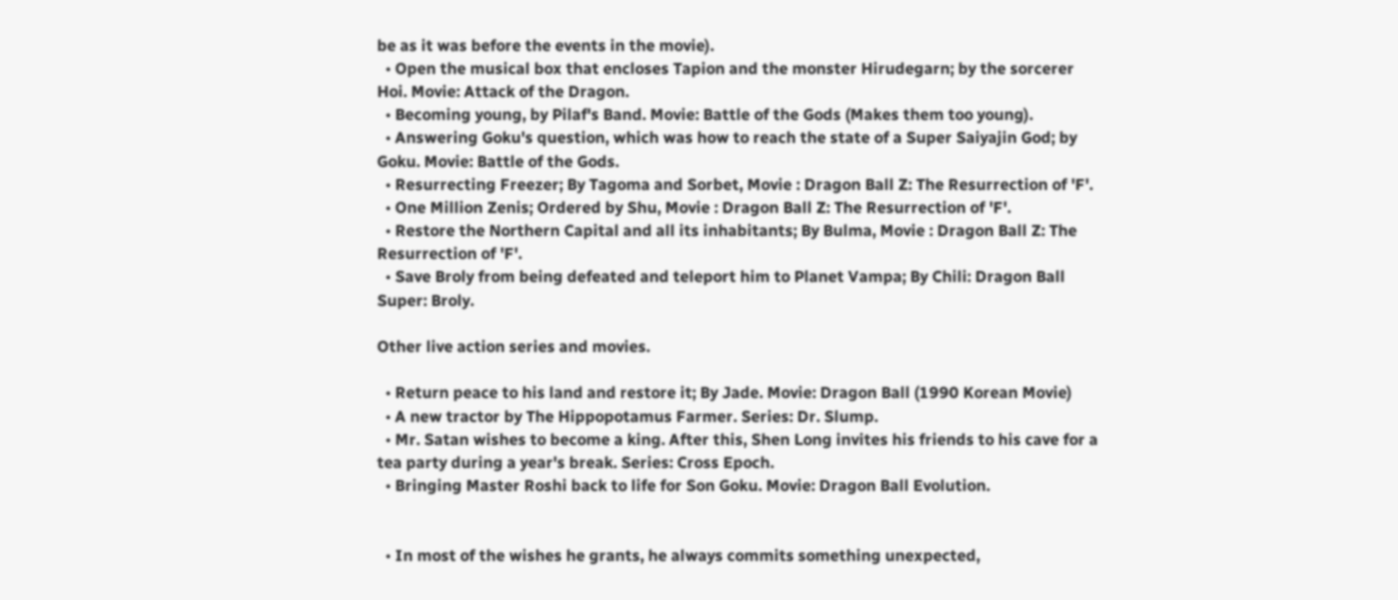be as it was before the events in the movie).
  • Open the musical box that encloses Tapion and the monster Hirudegarn; by the sorcerer Hoi. Movie: Attack of the Dragon.
  • Becoming young, by Pilaf's Band. Movie: Battle of the Gods (Makes them too young).
  • Answering Goku's question, which was how to reach the state of a Super Saiyajin God; by Goku. Movie: Battle of the Gods.
  • Resurrecting Freezer; By Tagoma and Sorbet, Movie : Dragon Ball Z: The Resurrection of 'F'.
  • One Million Zenis; Ordered by Shu, Movie : Dragon Ball Z: The Resurrection of 'F'.
  • Restore the Northern Capital and all its inhabitants; By Bulma, Movie : Dragon Ball Z: The Resurrection of 'F'.
  • Save Broly from being defeated and teleport him to Planet Vampa; By Chili: Dragon Ball Super: Broly.

Other live action series and movies.

  • Return peace to his land and restore it; By Jade. Movie: Dragon Ball (1990 Korean Movie)
  • A new tractor by The Hippopotamus Farmer. Series: Dr. Slump.
  • Mr. Satan wishes to become a king. After this, Shen Long invites his friends to his cave for a tea party during a year's break. Series: Cross Epoch.
  • Bringing Master Roshi back to life for Son Goku. Movie: Dragon Ball Evolution.


  • In most of the wishes he grants, he always commits something unexpected,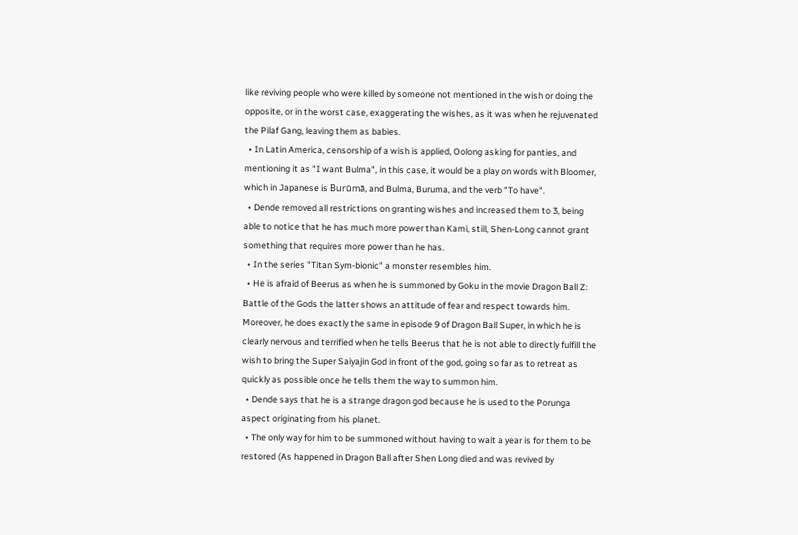like reviving people who were killed by someone not mentioned in the wish or doing the opposite, or in the worst case, exaggerating the wishes, as it was when he rejuvenated the Pilaf Gang, leaving them as babies.
  • In Latin America, censorship of a wish is applied, Oolong asking for panties, and mentioning it as "I want Bulma", in this case, it would be a play on words with Bloomer, which in Japanese is Burūmā, and Bulma, Buruma, and the verb "To have".
  • Dende removed all restrictions on granting wishes and increased them to 3, being able to notice that he has much more power than Kami, still, Shen-Long cannot grant something that requires more power than he has.
  • In the series "Titan Sym-bionic" a monster resembles him.
  • He is afraid of Beerus as when he is summoned by Goku in the movie Dragon Ball Z: Battle of the Gods the latter shows an attitude of fear and respect towards him. Moreover, he does exactly the same in episode 9 of Dragon Ball Super, in which he is clearly nervous and terrified when he tells Beerus that he is not able to directly fulfill the wish to bring the Super Saiyajin God in front of the god, going so far as to retreat as quickly as possible once he tells them the way to summon him.
  • Dende says that he is a strange dragon god because he is used to the Porunga aspect originating from his planet.
  • The only way for him to be summoned without having to wait a year is for them to be restored (As happened in Dragon Ball after Shen Long died and was revived by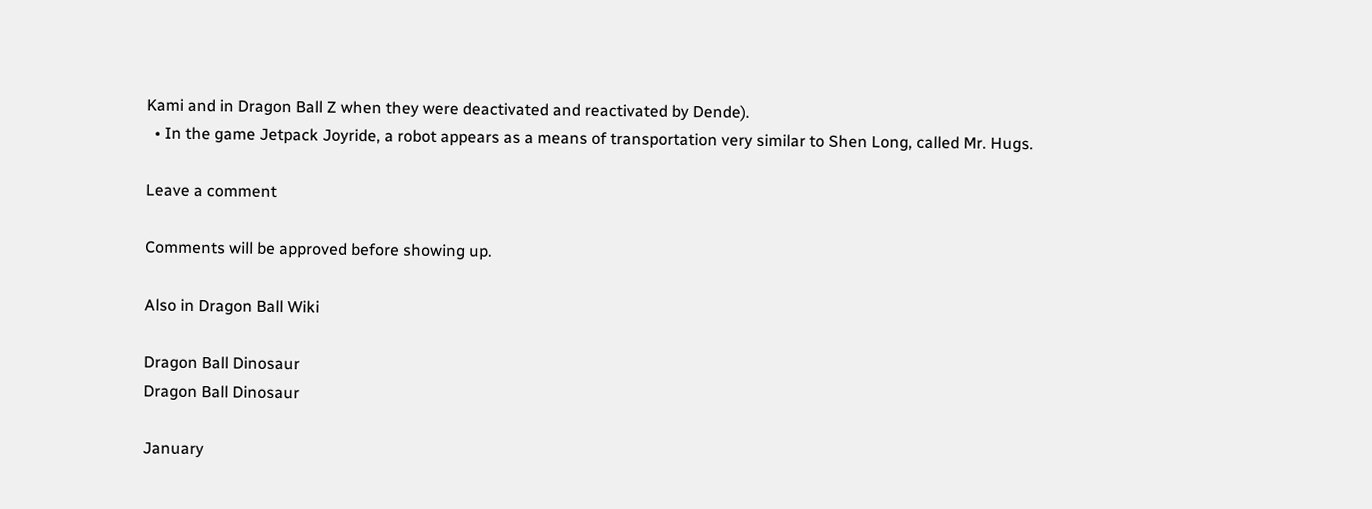Kami and in Dragon Ball Z when they were deactivated and reactivated by Dende).
  • In the game Jetpack Joyride, a robot appears as a means of transportation very similar to Shen Long, called Mr. Hugs.

Leave a comment

Comments will be approved before showing up.

Also in Dragon Ball Wiki

Dragon Ball Dinosaur
Dragon Ball Dinosaur

January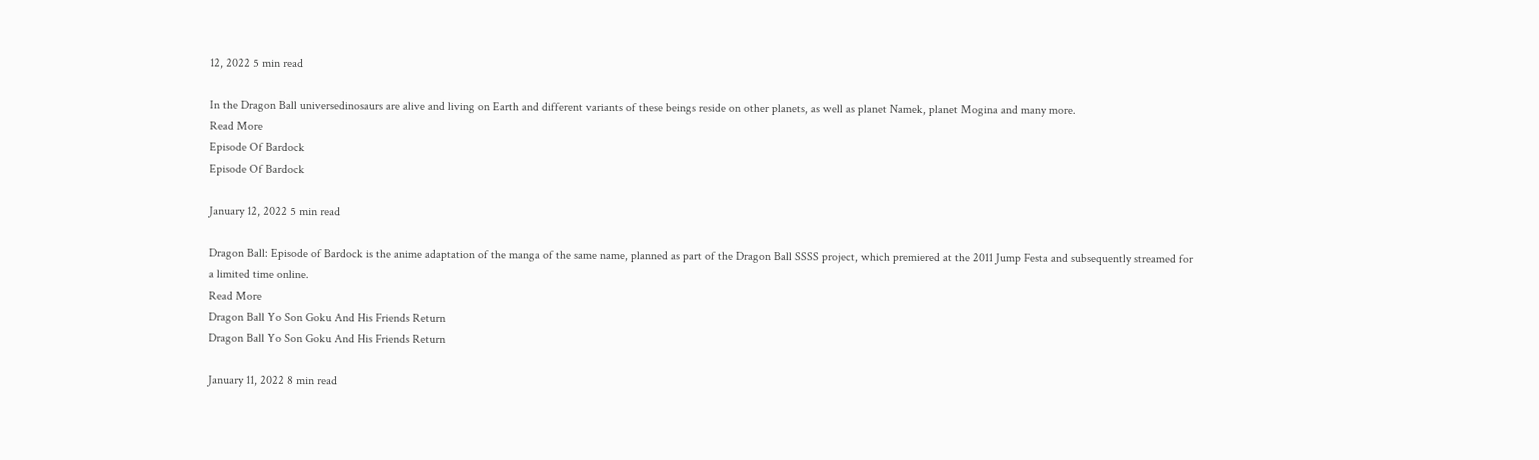12, 2022 5 min read

In the Dragon Ball universedinosaurs are alive and living on Earth and different variants of these beings reside on other planets, as well as planet Namek, planet Mogina and many more.
Read More
Episode Of Bardock
Episode Of Bardock

January 12, 2022 5 min read

Dragon Ball: Episode of Bardock is the anime adaptation of the manga of the same name, planned as part of the Dragon Ball SSSS project, which premiered at the 2011 Jump Festa and subsequently streamed for a limited time online.
Read More
Dragon Ball Yo Son Goku And His Friends Return
Dragon Ball Yo Son Goku And His Friends Return

January 11, 2022 8 min read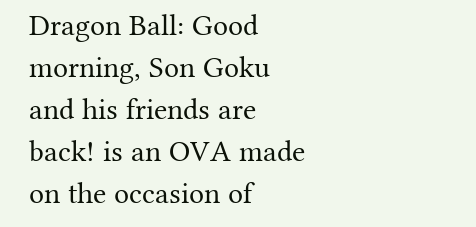Dragon Ball: Good morning, Son Goku and his friends are back! is an OVA made on the occasion of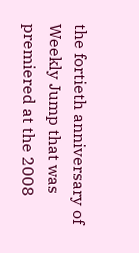the fortieth anniversary of Weekly Jump that was premiered at the 2008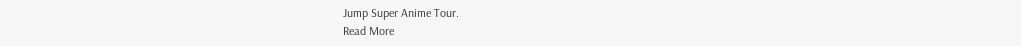Jump Super Anime Tour.
Read More